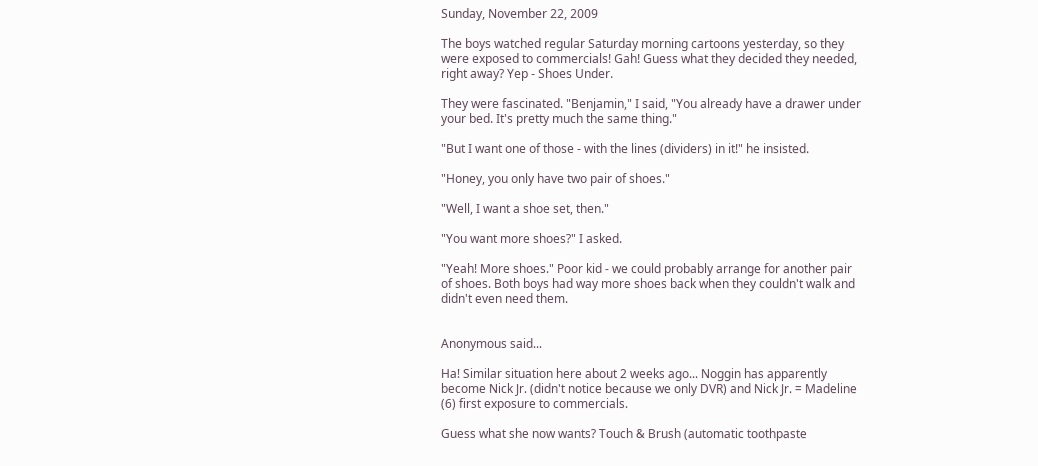Sunday, November 22, 2009

The boys watched regular Saturday morning cartoons yesterday, so they were exposed to commercials! Gah! Guess what they decided they needed, right away? Yep - Shoes Under.

They were fascinated. "Benjamin," I said, "You already have a drawer under your bed. It's pretty much the same thing."

"But I want one of those - with the lines (dividers) in it!" he insisted.

"Honey, you only have two pair of shoes."

"Well, I want a shoe set, then."

"You want more shoes?" I asked.

"Yeah! More shoes." Poor kid - we could probably arrange for another pair of shoes. Both boys had way more shoes back when they couldn't walk and didn't even need them.


Anonymous said...

Ha! Similar situation here about 2 weeks ago... Noggin has apparently become Nick Jr. (didn't notice because we only DVR) and Nick Jr. = Madeline (6) first exposure to commercials.

Guess what she now wants? Touch & Brush (automatic toothpaste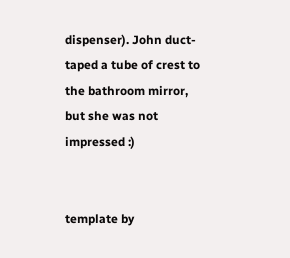dispenser). John duct-taped a tube of crest to the bathroom mirror, but she was not impressed :)


template by